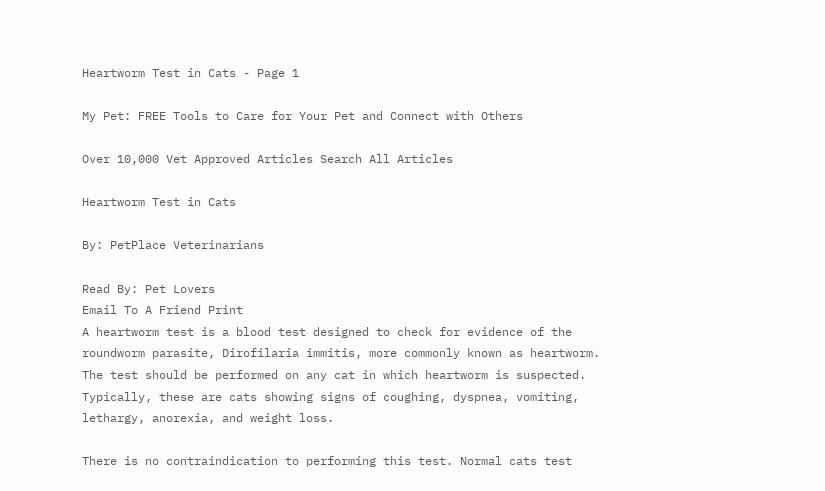Heartworm Test in Cats - Page 1

My Pet: FREE Tools to Care for Your Pet and Connect with Others

Over 10,000 Vet Approved Articles Search All Articles

Heartworm Test in Cats

By: PetPlace Veterinarians

Read By: Pet Lovers
Email To A Friend Print
A heartworm test is a blood test designed to check for evidence of the roundworm parasite, Dirofilaria immitis, more commonly known as heartworm. The test should be performed on any cat in which heartworm is suspected. Typically, these are cats showing signs of coughing, dyspnea, vomiting, lethargy, anorexia, and weight loss.

There is no contraindication to performing this test. Normal cats test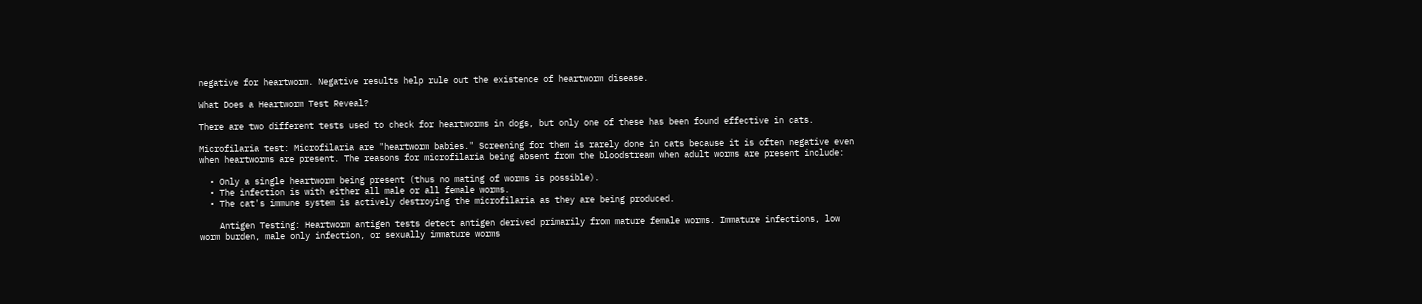negative for heartworm. Negative results help rule out the existence of heartworm disease.

What Does a Heartworm Test Reveal?

There are two different tests used to check for heartworms in dogs, but only one of these has been found effective in cats.

Microfilaria test: Microfilaria are "heartworm babies." Screening for them is rarely done in cats because it is often negative even when heartworms are present. The reasons for microfilaria being absent from the bloodstream when adult worms are present include:

  • Only a single heartworm being present (thus no mating of worms is possible).
  • The infection is with either all male or all female worms.
  • The cat's immune system is actively destroying the microfilaria as they are being produced.

    Antigen Testing: Heartworm antigen tests detect antigen derived primarily from mature female worms. Immature infections, low worm burden, male only infection, or sexually immature worms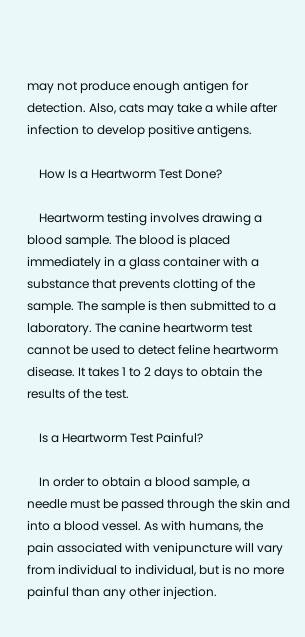may not produce enough antigen for detection. Also, cats may take a while after infection to develop positive antigens.

    How Is a Heartworm Test Done?

    Heartworm testing involves drawing a blood sample. The blood is placed immediately in a glass container with a substance that prevents clotting of the sample. The sample is then submitted to a laboratory. The canine heartworm test cannot be used to detect feline heartworm disease. It takes 1 to 2 days to obtain the results of the test.

    Is a Heartworm Test Painful?

    In order to obtain a blood sample, a needle must be passed through the skin and into a blood vessel. As with humans, the pain associated with venipuncture will vary from individual to individual, but is no more painful than any other injection.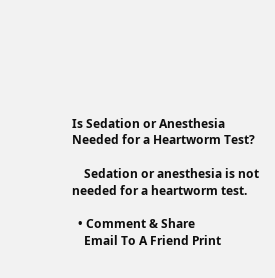Is Sedation or Anesthesia Needed for a Heartworm Test?

    Sedation or anesthesia is not needed for a heartworm test.

  • Comment & Share
    Email To A Friend Print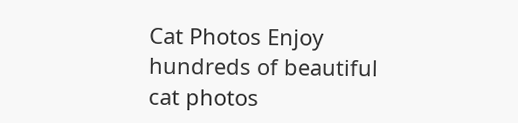Cat Photos Enjoy hundreds of beautiful cat photos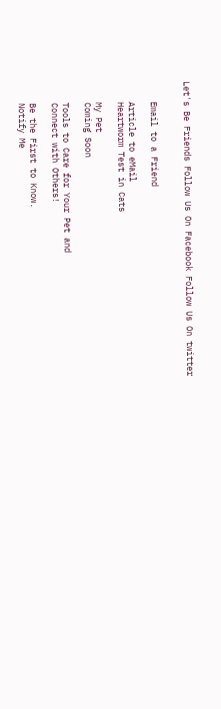Let's Be Friends Follow Us On Facebook Follow Us On twitter


    Email to a Friend

    Article to eMail
    Heartworm Test in Cats

    My Pet
    Coming Soon

    Tools to Care for Your Pet and
    Connect with Others!

    Be the First to Know.
    Notify Me